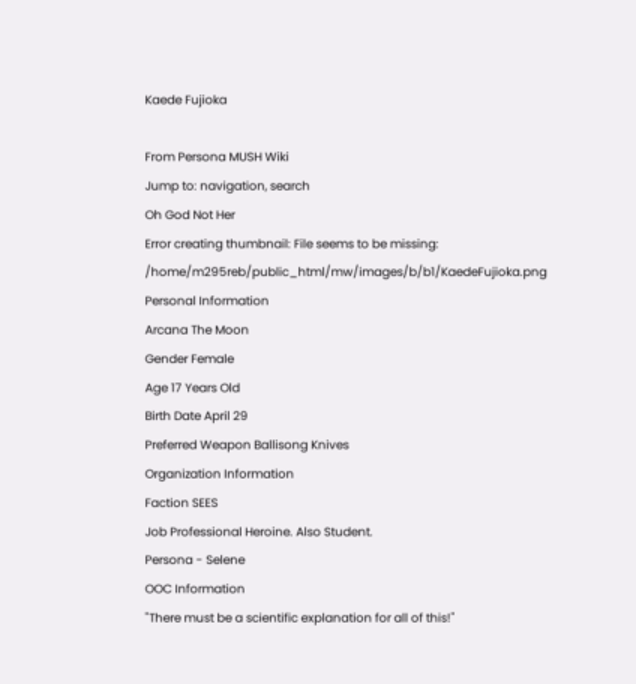Kaede Fujioka

From Persona MUSH Wiki
Jump to: navigation, search
Oh God Not Her
Error creating thumbnail: File seems to be missing: /home/m295reb/public_html/mw/images/b/b1/KaedeFujioka.png
Personal Information
Arcana The Moon
Gender Female
Age 17 Years Old
Birth Date April 29
Preferred Weapon Ballisong Knives
Organization Information
Faction SEES
Job Professional Heroine. Also Student.
Persona - Selene
OOC Information
"There must be a scientific explanation for all of this!"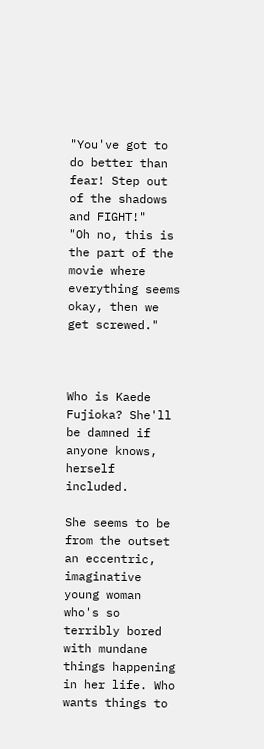"You've got to do better than fear! Step out of the shadows and FIGHT!"
"Oh no, this is the part of the movie where everything seems okay, then we get screwed."



Who is Kaede Fujioka? She'll be damned if anyone knows, herself included.

She seems to be from the outset an eccentric, imaginative young woman who's so terribly bored with mundane things happening in her life. Who wants things to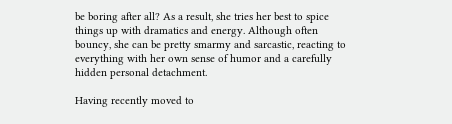be boring after all? As a result, she tries her best to spice things up with dramatics and energy. Although often bouncy, she can be pretty smarmy and sarcastic, reacting to everything with her own sense of humor and a carefully hidden personal detachment.

Having recently moved to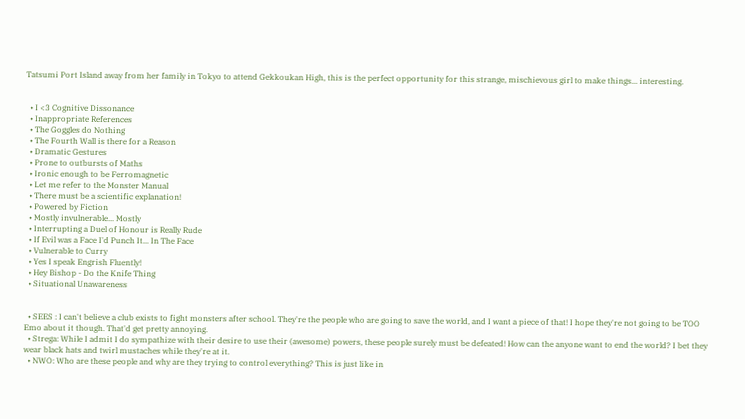Tatsumi Port Island away from her family in Tokyo to attend Gekkoukan High, this is the perfect opportunity for this strange, mischievous girl to make things... interesting.


  • I <3 Cognitive Dissonance
  • Inappropriate References
  • The Goggles do Nothing
  • The Fourth Wall is there for a Reason
  • Dramatic Gestures
  • Prone to outbursts of Maths
  • Ironic enough to be Ferromagnetic
  • Let me refer to the Monster Manual
  • There must be a scientific explanation!
  • Powered by Fiction
  • Mostly invulnerable... Mostly
  • Interrupting a Duel of Honour is Really Rude
  • If Evil was a Face I'd Punch It... In The Face
  • Vulnerable to Curry
  • Yes I speak Engrish Fluently!
  • Hey Bishop - Do the Knife Thing
  • Situational Unawareness


  • SEES : I can't believe a club exists to fight monsters after school. They're the people who are going to save the world, and I want a piece of that! I hope they're not going to be TOO Emo about it though. That'd get pretty annoying.
  • Strega: While I admit I do sympathize with their desire to use their (awesome) powers, these people surely must be defeated! How can the anyone want to end the world? I bet they wear black hats and twirl mustaches while they're at it.
  • NWO: Who are these people and why are they trying to control everything? This is just like in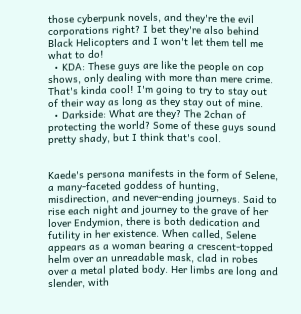those cyberpunk novels, and they're the evil corporations right? I bet they're also behind Black Helicopters and I won't let them tell me what to do!
  • KDA: These guys are like the people on cop shows, only dealing with more than mere crime. That's kinda cool! I'm going to try to stay out of their way as long as they stay out of mine.
  • Darkside: What are they? The 2chan of protecting the world? Some of these guys sound pretty shady, but I think that's cool.


Kaede's persona manifests in the form of Selene, a many-faceted goddess of hunting, misdirection, and never-ending journeys. Said to rise each night and journey to the grave of her lover Endymion, there is both dedication and futility in her existence. When called, Selene appears as a woman bearing a crescent-topped helm over an unreadable mask, clad in robes over a metal plated body. Her limbs are long and slender, with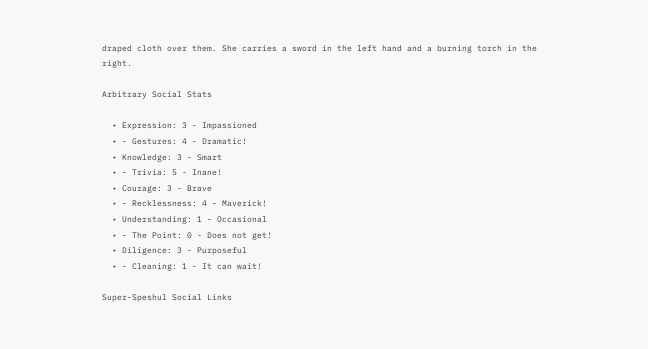draped cloth over them. She carries a sword in the left hand and a burning torch in the right.

Arbitrary Social Stats

  • Expression: 3 - Impassioned
  • - Gestures: 4 - Dramatic!
  • Knowledge: 3 - Smart
  • - Trivia: 5 - Inane!
  • Courage: 3 - Brave
  • - Recklessness: 4 - Maverick!
  • Understanding: 1 - Occasional
  • - The Point: 0 - Does not get!
  • Diligence: 3 - Purposeful
  • - Cleaning: 1 - It can wait!

Super-Speshul Social Links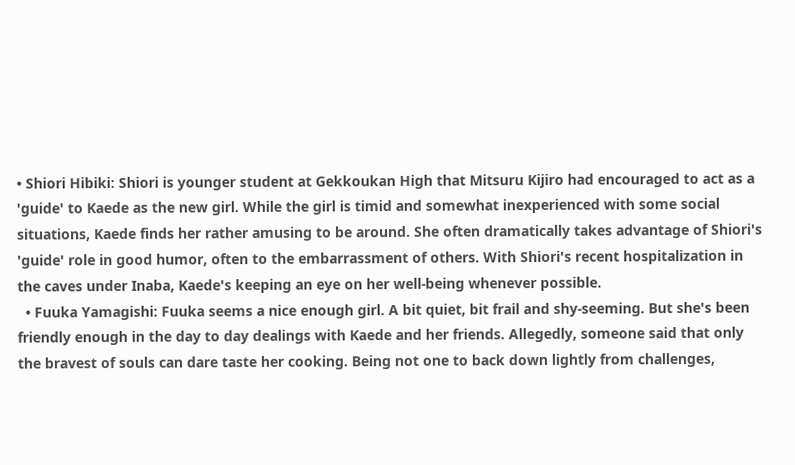• Shiori Hibiki: Shiori is younger student at Gekkoukan High that Mitsuru Kijiro had encouraged to act as a 'guide' to Kaede as the new girl. While the girl is timid and somewhat inexperienced with some social situations, Kaede finds her rather amusing to be around. She often dramatically takes advantage of Shiori's 'guide' role in good humor, often to the embarrassment of others. With Shiori's recent hospitalization in the caves under Inaba, Kaede's keeping an eye on her well-being whenever possible.
  • Fuuka Yamagishi: Fuuka seems a nice enough girl. A bit quiet, bit frail and shy-seeming. But she's been friendly enough in the day to day dealings with Kaede and her friends. Allegedly, someone said that only the bravest of souls can dare taste her cooking. Being not one to back down lightly from challenges,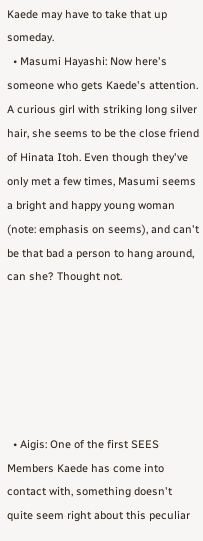Kaede may have to take that up someday.
  • Masumi Hayashi: Now here's someone who gets Kaede's attention. A curious girl with striking long silver hair, she seems to be the close friend of Hinata Itoh. Even though they've only met a few times, Masumi seems a bright and happy young woman (note: emphasis on seems), and can't be that bad a person to hang around, can she? Thought not.






  • Aigis: One of the first SEES Members Kaede has come into contact with, something doesn't quite seem right about this peculiar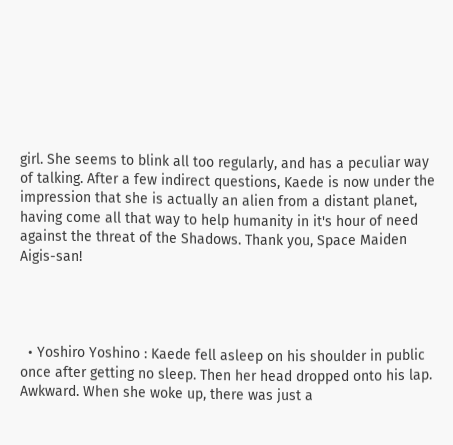girl. She seems to blink all too regularly, and has a peculiar way of talking. After a few indirect questions, Kaede is now under the impression that she is actually an alien from a distant planet, having come all that way to help humanity in it's hour of need against the threat of the Shadows. Thank you, Space Maiden Aigis-san!




  • Yoshiro Yoshino : Kaede fell asleep on his shoulder in public once after getting no sleep. Then her head dropped onto his lap. Awkward. When she woke up, there was just a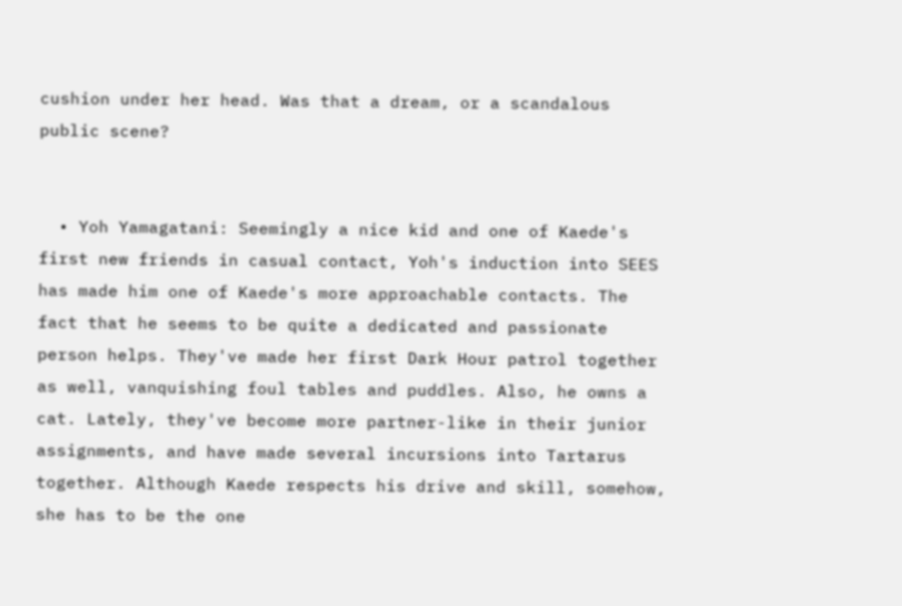cushion under her head. Was that a dream, or a scandalous public scene?


  • Yoh Yamagatani: Seemingly a nice kid and one of Kaede's first new friends in casual contact, Yoh's induction into SEES has made him one of Kaede's more approachable contacts. The fact that he seems to be quite a dedicated and passionate person helps. They've made her first Dark Hour patrol together as well, vanquishing foul tables and puddles. Also, he owns a cat. Lately, they've become more partner-like in their junior assignments, and have made several incursions into Tartarus together. Although Kaede respects his drive and skill, somehow, she has to be the one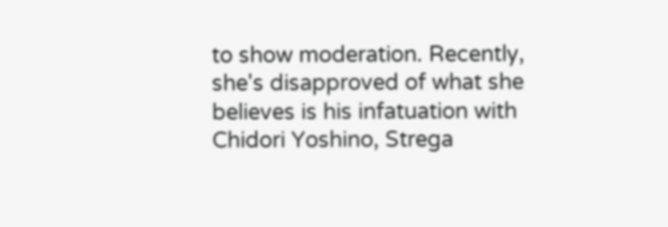to show moderation. Recently, she's disapproved of what she believes is his infatuation with Chidori Yoshino, Strega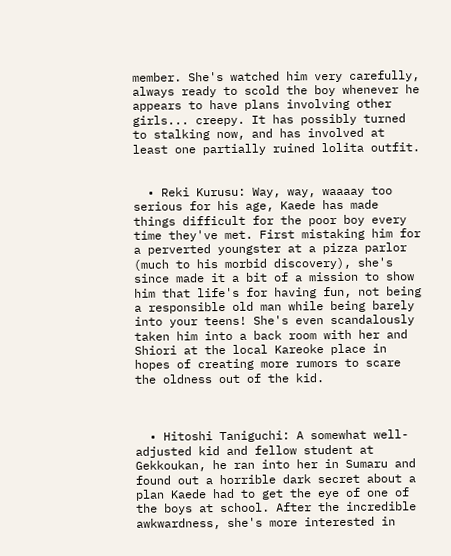member. She's watched him very carefully, always ready to scold the boy whenever he appears to have plans involving other girls... creepy. It has possibly turned to stalking now, and has involved at least one partially ruined lolita outfit.


  • Reki Kurusu: Way, way, waaaay too serious for his age, Kaede has made things difficult for the poor boy every time they've met. First mistaking him for a perverted youngster at a pizza parlor (much to his morbid discovery), she's since made it a bit of a mission to show him that life's for having fun, not being a responsible old man while being barely into your teens! She's even scandalously taken him into a back room with her and Shiori at the local Kareoke place in hopes of creating more rumors to scare the oldness out of the kid.



  • Hitoshi Taniguchi: A somewhat well-adjusted kid and fellow student at Gekkoukan, he ran into her in Sumaru and found out a horrible dark secret about a plan Kaede had to get the eye of one of the boys at school. After the incredible awkwardness, she's more interested in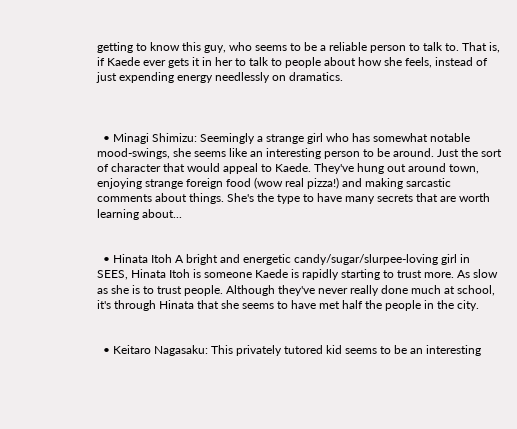getting to know this guy, who seems to be a reliable person to talk to. That is, if Kaede ever gets it in her to talk to people about how she feels, instead of just expending energy needlessly on dramatics.



  • Minagi Shimizu: Seemingly a strange girl who has somewhat notable mood-swings, she seems like an interesting person to be around. Just the sort of character that would appeal to Kaede. They've hung out around town, enjoying strange foreign food (wow real pizza!) and making sarcastic comments about things. She's the type to have many secrets that are worth learning about...


  • Hinata Itoh A bright and energetic candy/sugar/slurpee-loving girl in SEES, Hinata Itoh is someone Kaede is rapidly starting to trust more. As slow as she is to trust people. Although they've never really done much at school, it's through Hinata that she seems to have met half the people in the city.


  • Keitaro Nagasaku: This privately tutored kid seems to be an interesting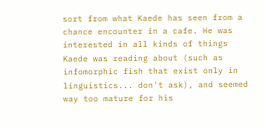sort from what Kaede has seen from a chance encounter in a cafe. He was interested in all kinds of things Kaede was reading about (such as infomorphic fish that exist only in linguistics... don't ask), and seemed way too mature for his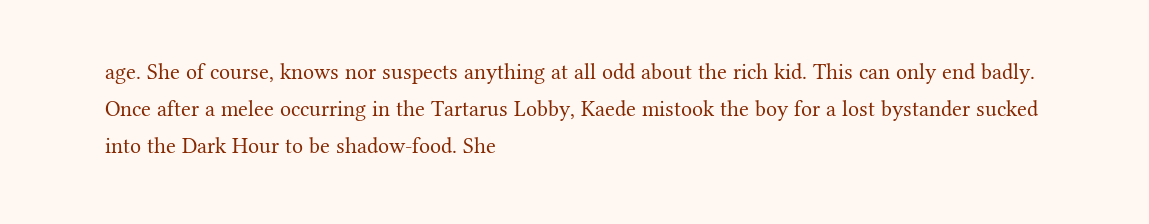age. She of course, knows nor suspects anything at all odd about the rich kid. This can only end badly. Once after a melee occurring in the Tartarus Lobby, Kaede mistook the boy for a lost bystander sucked into the Dark Hour to be shadow-food. She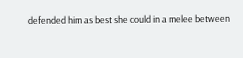defended him as best she could in a melee between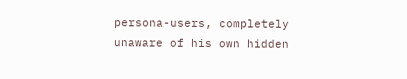persona-users, completely unaware of his own hidden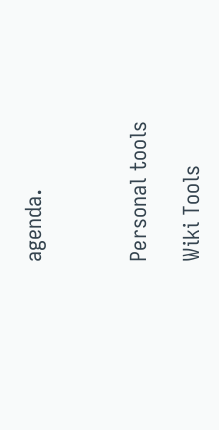agenda.



Personal tools

Wiki Tools